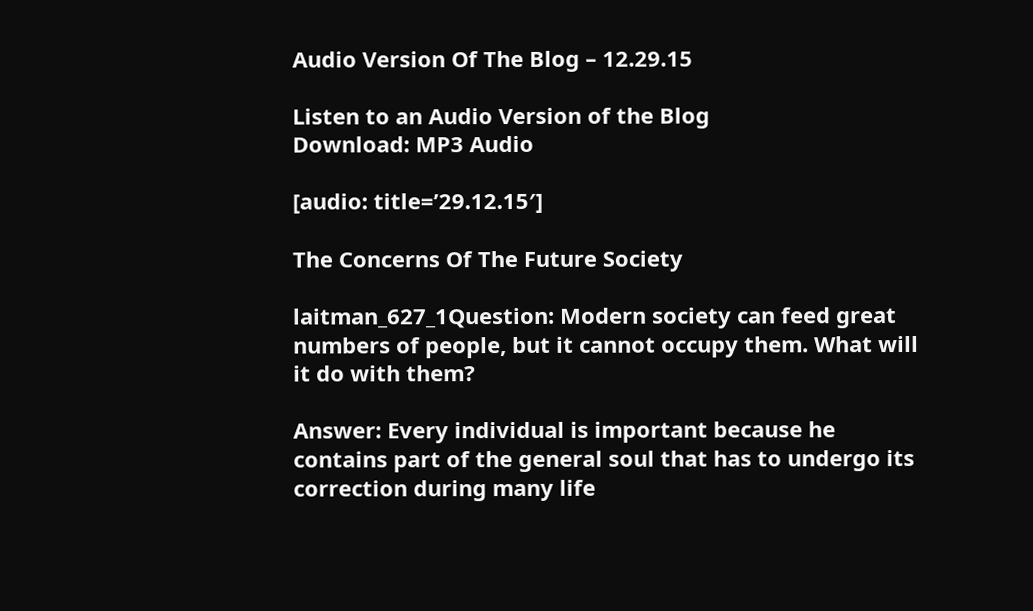Audio Version Of The Blog – 12.29.15

Listen to an Audio Version of the Blog
Download: MP3 Audio

[audio: title=’29.12.15′]

The Concerns Of The Future Society

laitman_627_1Question: Modern society can feed great numbers of people, but it cannot occupy them. What will it do with them?

Answer: Every individual is important because he contains part of the general soul that has to undergo its correction during many life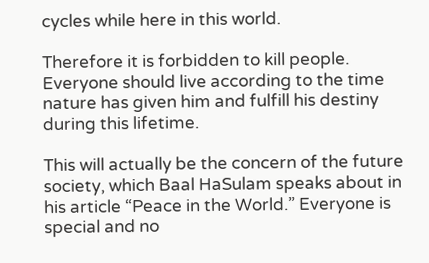cycles while here in this world.

Therefore it is forbidden to kill people. Everyone should live according to the time nature has given him and fulfill his destiny during this lifetime.

This will actually be the concern of the future society, which Baal HaSulam speaks about in his article “Peace in the World.” Everyone is special and no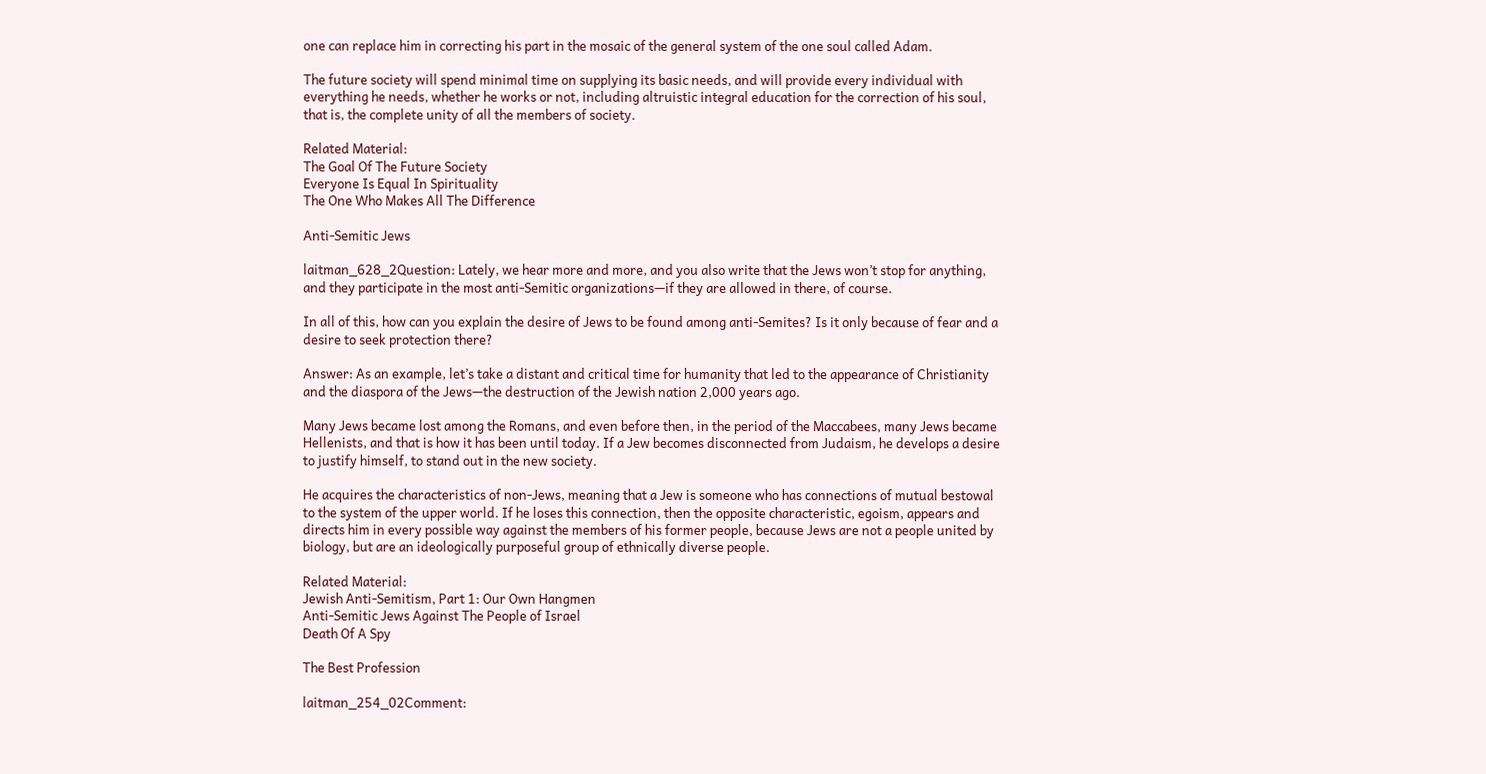one can replace him in correcting his part in the mosaic of the general system of the one soul called Adam.

The future society will spend minimal time on supplying its basic needs, and will provide every individual with everything he needs, whether he works or not, including altruistic integral education for the correction of his soul, that is, the complete unity of all the members of society.

Related Material:
The Goal Of The Future Society
Everyone Is Equal In Spirituality
The One Who Makes All The Difference

Anti-Semitic Jews

laitman_628_2Question: Lately, we hear more and more, and you also write that the Jews won’t stop for anything, and they participate in the most anti-Semitic organizations—if they are allowed in there, of course.

In all of this, how can you explain the desire of Jews to be found among anti-Semites? Is it only because of fear and a desire to seek protection there?

Answer: As an example, let’s take a distant and critical time for humanity that led to the appearance of Christianity and the diaspora of the Jews—the destruction of the Jewish nation 2,000 years ago.

Many Jews became lost among the Romans, and even before then, in the period of the Maccabees, many Jews became Hellenists, and that is how it has been until today. If a Jew becomes disconnected from Judaism, he develops a desire to justify himself, to stand out in the new society.

He acquires the characteristics of non-Jews, meaning that a Jew is someone who has connections of mutual bestowal to the system of the upper world. If he loses this connection, then the opposite characteristic, egoism, appears and directs him in every possible way against the members of his former people, because Jews are not a people united by biology, but are an ideologically purposeful group of ethnically diverse people.

Related Material:
Jewish Anti-Semitism, Part 1: Our Own Hangmen
Anti-Semitic Jews Against The People of Israel
Death Of A Spy

The Best Profession

laitman_254_02Comment: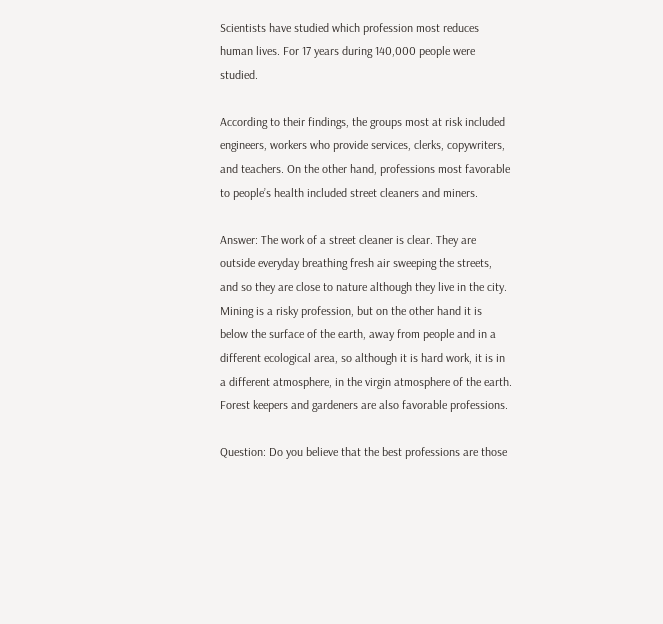Scientists have studied which profession most reduces human lives. For 17 years during 140,000 people were studied.

According to their findings, the groups most at risk included engineers, workers who provide services, clerks, copywriters, and teachers. On the other hand, professions most favorable to people’s health included street cleaners and miners.

Answer: The work of a street cleaner is clear. They are outside everyday breathing fresh air sweeping the streets, and so they are close to nature although they live in the city. Mining is a risky profession, but on the other hand it is below the surface of the earth, away from people and in a different ecological area, so although it is hard work, it is in a different atmosphere, in the virgin atmosphere of the earth. Forest keepers and gardeners are also favorable professions.

Question: Do you believe that the best professions are those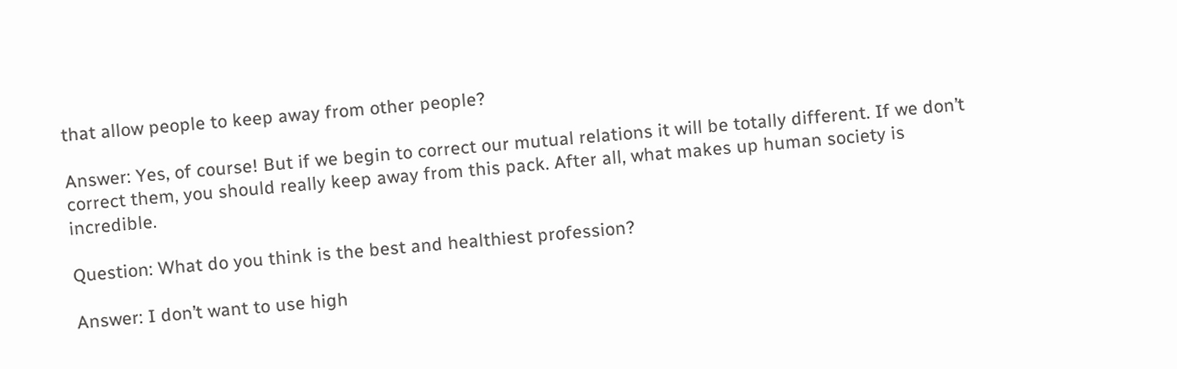that allow people to keep away from other people?

Answer: Yes, of course! But if we begin to correct our mutual relations it will be totally different. If we don’t correct them, you should really keep away from this pack. After all, what makes up human society is incredible.

Question: What do you think is the best and healthiest profession?

Answer: I don’t want to use high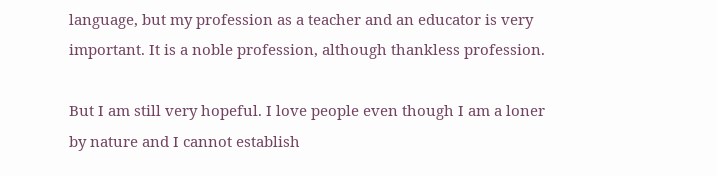language, but my profession as a teacher and an educator is very important. It is a noble profession, although thankless profession.

But I am still very hopeful. I love people even though I am a loner by nature and I cannot establish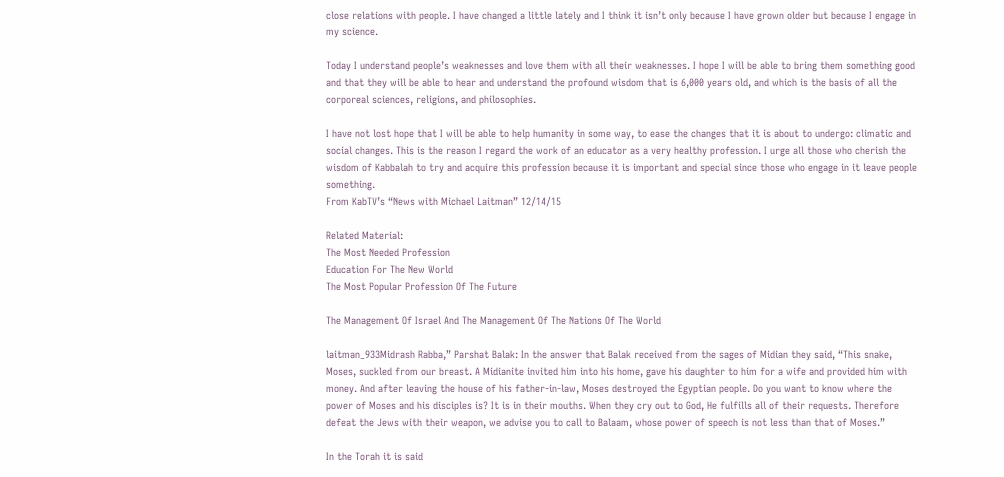close relations with people. I have changed a little lately and I think it isn’t only because I have grown older but because I engage in my science.

Today I understand people’s weaknesses and love them with all their weaknesses. I hope I will be able to bring them something good and that they will be able to hear and understand the profound wisdom that is 6,000 years old, and which is the basis of all the corporeal sciences, religions, and philosophies.

I have not lost hope that I will be able to help humanity in some way, to ease the changes that it is about to undergo: climatic and social changes. This is the reason I regard the work of an educator as a very healthy profession. I urge all those who cherish the wisdom of Kabbalah to try and acquire this profession because it is important and special since those who engage in it leave people something.
From KabTV’s “News with Michael Laitman” 12/14/15

Related Material:
The Most Needed Profession
Education For The New World
The Most Popular Profession Of The Future

The Management Of Israel And The Management Of The Nations Of The World

laitman_933Midrash Rabba,” Parshat Balak: In the answer that Balak received from the sages of Midian they said, “This snake, Moses, suckled from our breast. A Midianite invited him into his home, gave his daughter to him for a wife and provided him with money. And after leaving the house of his father-in-law, Moses destroyed the Egyptian people. Do you want to know where the power of Moses and his disciples is? It is in their mouths. When they cry out to God, He fulfills all of their requests. Therefore defeat the Jews with their weapon, we advise you to call to Balaam, whose power of speech is not less than that of Moses.”

In the Torah it is said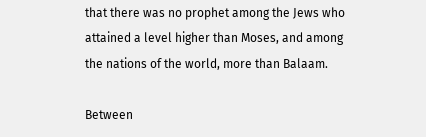that there was no prophet among the Jews who attained a level higher than Moses, and among the nations of the world, more than Balaam.

Between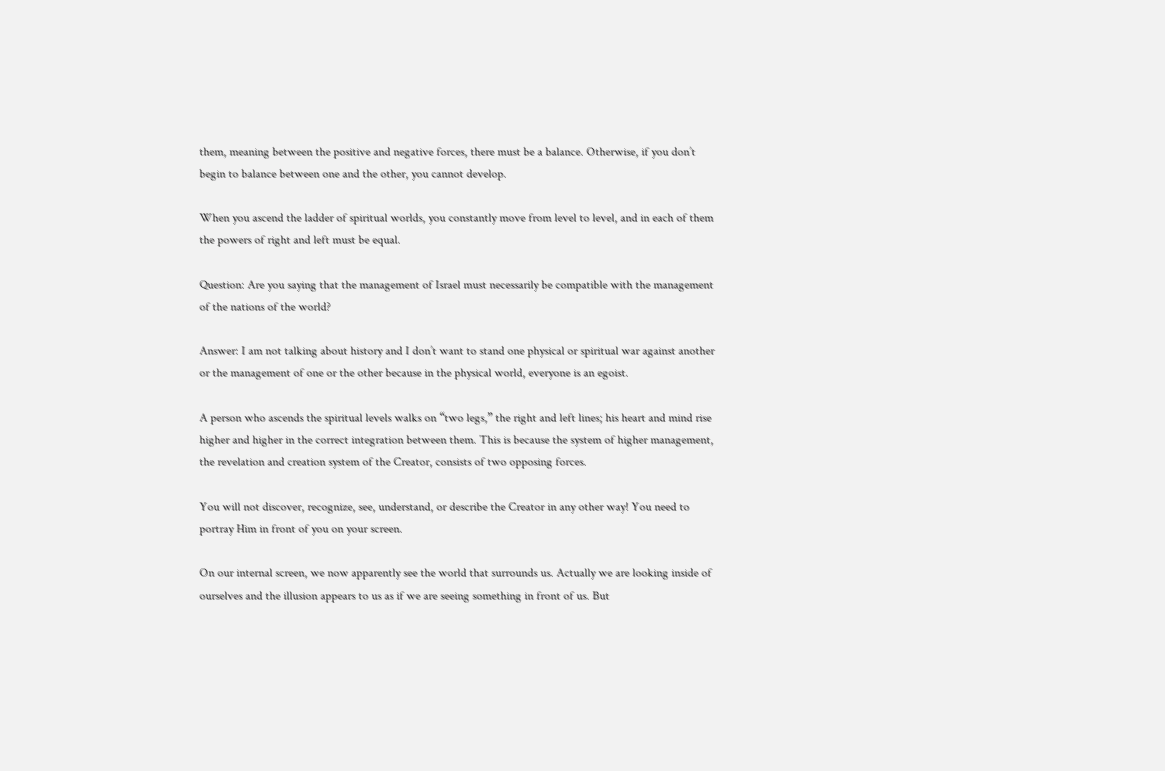them, meaning between the positive and negative forces, there must be a balance. Otherwise, if you don’t begin to balance between one and the other, you cannot develop.

When you ascend the ladder of spiritual worlds, you constantly move from level to level, and in each of them the powers of right and left must be equal.

Question: Are you saying that the management of Israel must necessarily be compatible with the management of the nations of the world?

Answer: I am not talking about history and I don’t want to stand one physical or spiritual war against another or the management of one or the other because in the physical world, everyone is an egoist.

A person who ascends the spiritual levels walks on “two legs,” the right and left lines; his heart and mind rise higher and higher in the correct integration between them. This is because the system of higher management, the revelation and creation system of the Creator, consists of two opposing forces.

You will not discover, recognize, see, understand, or describe the Creator in any other way! You need to portray Him in front of you on your screen.

On our internal screen, we now apparently see the world that surrounds us. Actually we are looking inside of ourselves and the illusion appears to us as if we are seeing something in front of us. But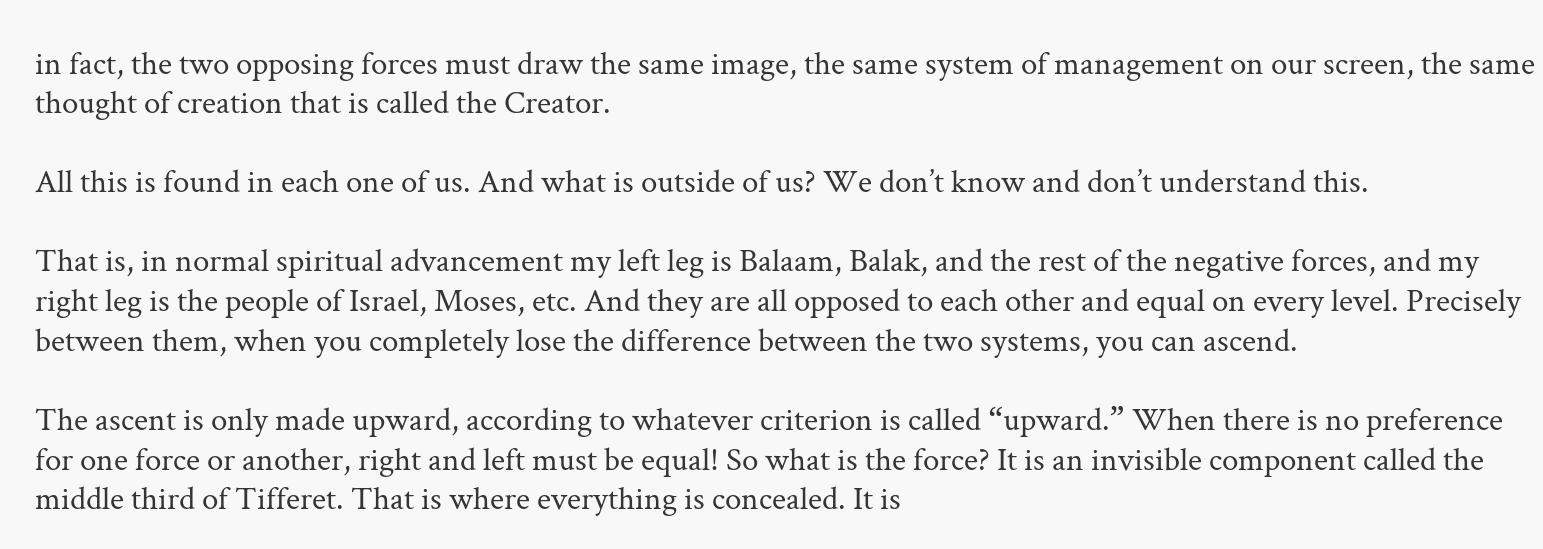in fact, the two opposing forces must draw the same image, the same system of management on our screen, the same thought of creation that is called the Creator.

All this is found in each one of us. And what is outside of us? We don’t know and don’t understand this.

That is, in normal spiritual advancement my left leg is Balaam, Balak, and the rest of the negative forces, and my right leg is the people of Israel, Moses, etc. And they are all opposed to each other and equal on every level. Precisely between them, when you completely lose the difference between the two systems, you can ascend.

The ascent is only made upward, according to whatever criterion is called “upward.” When there is no preference for one force or another, right and left must be equal! So what is the force? It is an invisible component called the middle third of Tifferet. That is where everything is concealed. It is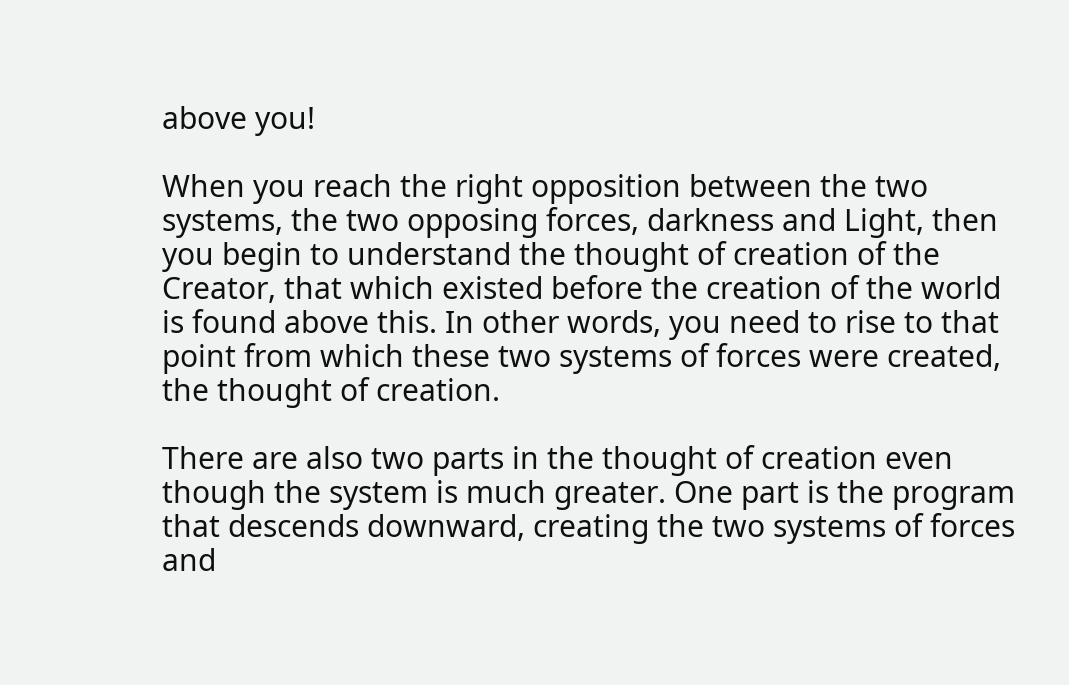above you!

When you reach the right opposition between the two systems, the two opposing forces, darkness and Light, then you begin to understand the thought of creation of the Creator, that which existed before the creation of the world is found above this. In other words, you need to rise to that point from which these two systems of forces were created, the thought of creation.

There are also two parts in the thought of creation even though the system is much greater. One part is the program that descends downward, creating the two systems of forces and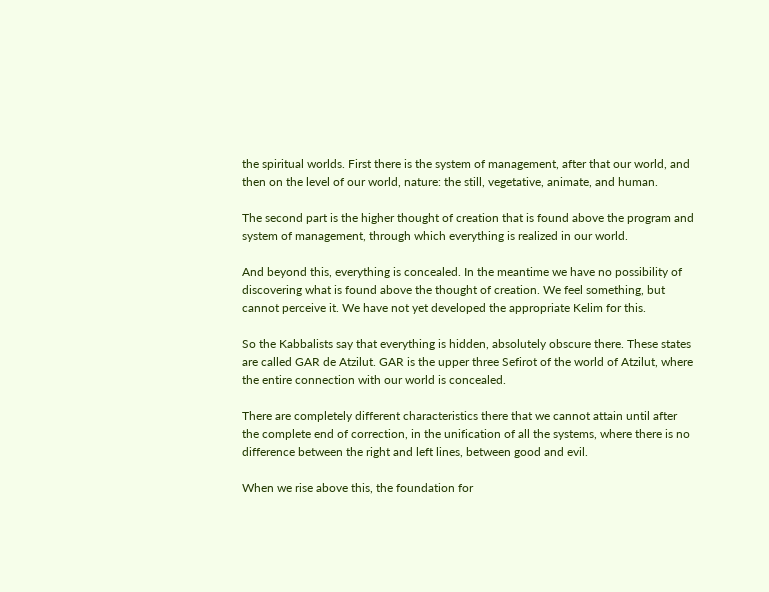the spiritual worlds. First there is the system of management, after that our world, and then on the level of our world, nature: the still, vegetative, animate, and human.

The second part is the higher thought of creation that is found above the program and system of management, through which everything is realized in our world.

And beyond this, everything is concealed. In the meantime we have no possibility of discovering what is found above the thought of creation. We feel something, but cannot perceive it. We have not yet developed the appropriate Kelim for this.

So the Kabbalists say that everything is hidden, absolutely obscure there. These states are called GAR de Atzilut. GAR is the upper three Sefirot of the world of Atzilut, where the entire connection with our world is concealed.

There are completely different characteristics there that we cannot attain until after the complete end of correction, in the unification of all the systems, where there is no difference between the right and left lines, between good and evil.

When we rise above this, the foundation for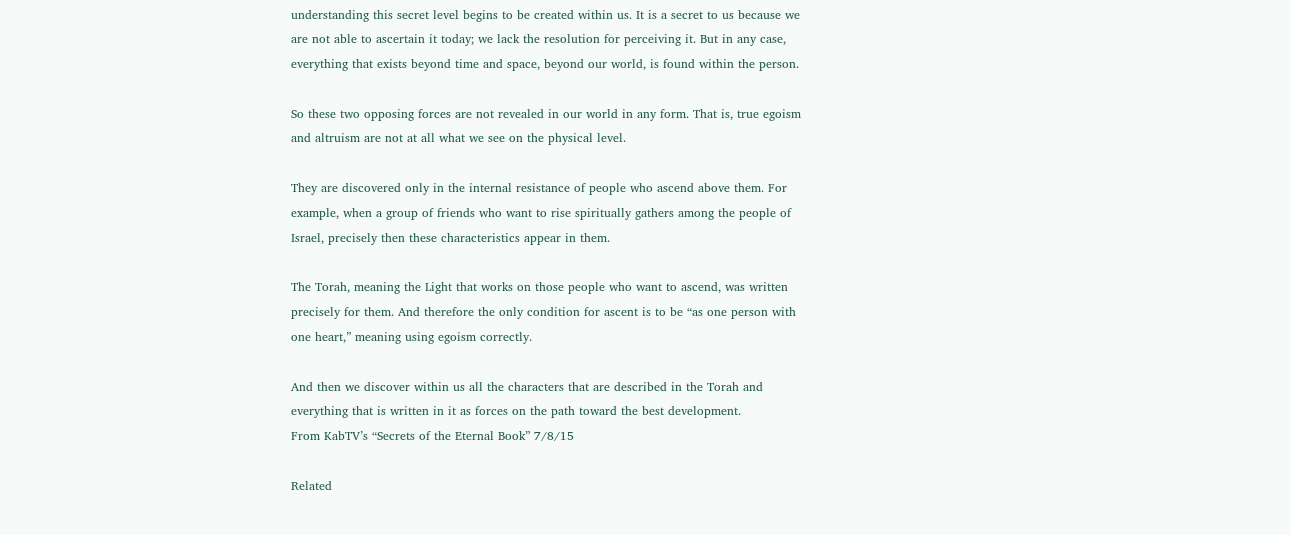understanding this secret level begins to be created within us. It is a secret to us because we are not able to ascertain it today; we lack the resolution for perceiving it. But in any case, everything that exists beyond time and space, beyond our world, is found within the person.

So these two opposing forces are not revealed in our world in any form. That is, true egoism and altruism are not at all what we see on the physical level.

They are discovered only in the internal resistance of people who ascend above them. For example, when a group of friends who want to rise spiritually gathers among the people of Israel, precisely then these characteristics appear in them.

The Torah, meaning the Light that works on those people who want to ascend, was written precisely for them. And therefore the only condition for ascent is to be “as one person with one heart,” meaning using egoism correctly.

And then we discover within us all the characters that are described in the Torah and everything that is written in it as forces on the path toward the best development.
From KabTV’s “Secrets of the Eternal Book” 7/8/15

Related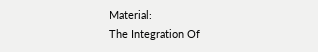Material:
The Integration Of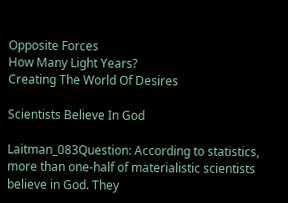Opposite Forces
How Many Light Years?
Creating The World Of Desires

Scientists Believe In God

Laitman_083Question: According to statistics, more than one-half of materialistic scientists believe in God. They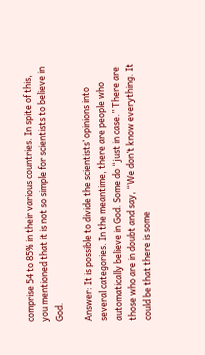comprise 54 to 85% in their various countries. In spite of this, you mentioned that it is not so simple for scientists to believe in God.

Answer: It is possible to divide the scientists’ opinions into several categories. In the meantime, there are people who automatically believe in God. Some do “just in case.” There are those who are in doubt and say, “We don’t know everything. It could be that there is some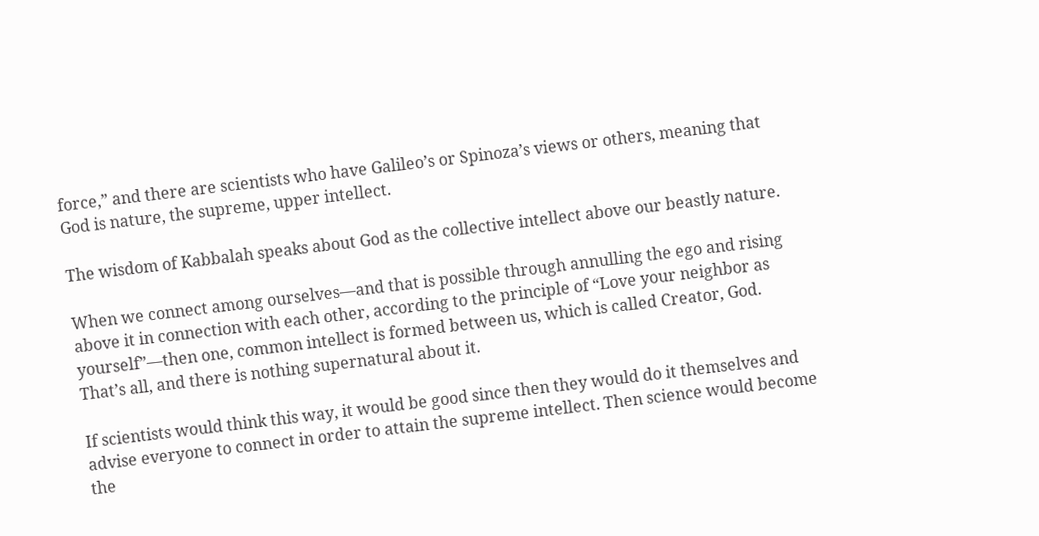force,” and there are scientists who have Galileo’s or Spinoza’s views or others, meaning that God is nature, the supreme, upper intellect.

The wisdom of Kabbalah speaks about God as the collective intellect above our beastly nature.

When we connect among ourselves—and that is possible through annulling the ego and rising above it in connection with each other, according to the principle of “Love your neighbor as yourself”—then one, common intellect is formed between us, which is called Creator, God. That’s all, and there is nothing supernatural about it.

If scientists would think this way, it would be good since then they would do it themselves and advise everyone to connect in order to attain the supreme intellect. Then science would become the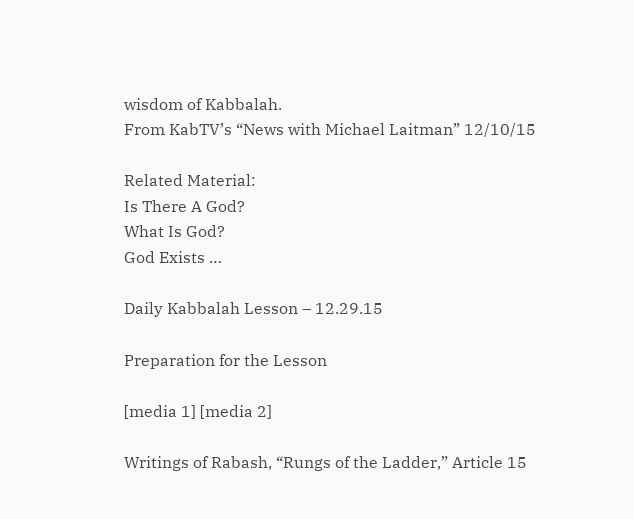wisdom of Kabbalah.
From KabTV’s “News with Michael Laitman” 12/10/15

Related Material:
Is There A God?
What Is God?
God Exists …

Daily Kabbalah Lesson – 12.29.15

Preparation for the Lesson

[media 1] [media 2]

Writings of Rabash, “Rungs of the Ladder,” Article 15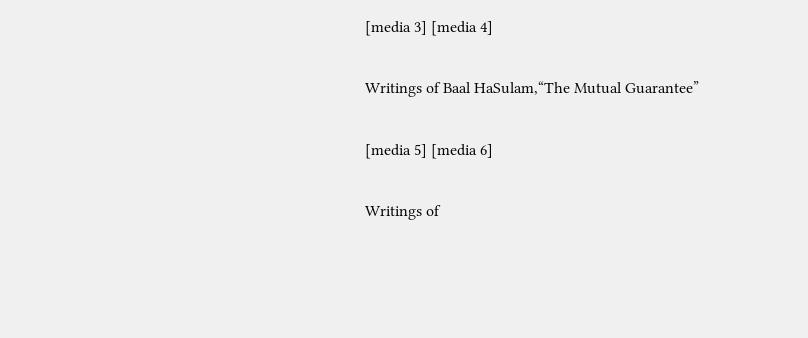[media 3] [media 4]

Writings of Baal HaSulam,“The Mutual Guarantee”

[media 5] [media 6]

Writings of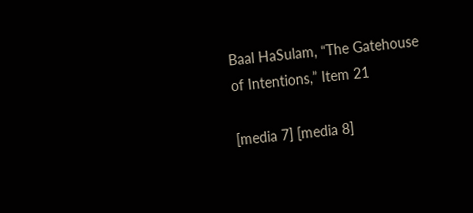Baal HaSulam, “The Gatehouse of Intentions,” Item 21

[media 7] [media 8]